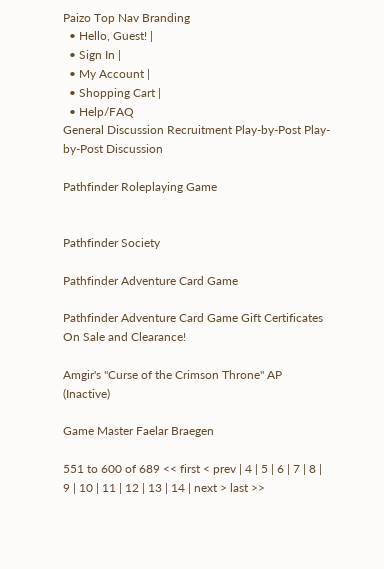Paizo Top Nav Branding
  • Hello, Guest! |
  • Sign In |
  • My Account |
  • Shopping Cart |
  • Help/FAQ
General Discussion Recruitment Play-by-Post Play-by-Post Discussion

Pathfinder Roleplaying Game


Pathfinder Society

Pathfinder Adventure Card Game

Pathfinder Adventure Card Game Gift Certificates
On Sale and Clearance!

Amgir's "Curse of the Crimson Throne" AP (Inactive)

Game Master Faelar Braegen

551 to 600 of 689 << first < prev | 4 | 5 | 6 | 7 | 8 | 9 | 10 | 11 | 12 | 13 | 14 | next > last >>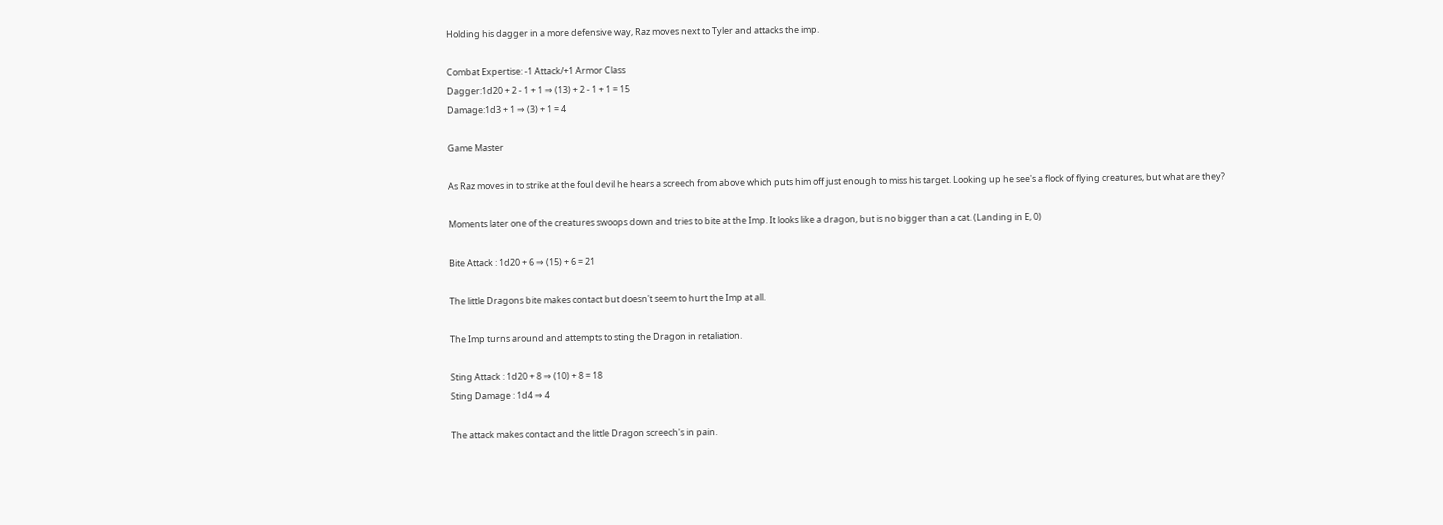Holding his dagger in a more defensive way, Raz moves next to Tyler and attacks the imp.

Combat Expertise: -1 Attack/+1 Armor Class
Dagger:1d20 + 2 - 1 + 1 ⇒ (13) + 2 - 1 + 1 = 15
Damage:1d3 + 1 ⇒ (3) + 1 = 4

Game Master

As Raz moves in to strike at the foul devil he hears a screech from above which puts him off just enough to miss his target. Looking up he see's a flock of flying creatures, but what are they?

Moments later one of the creatures swoops down and tries to bite at the Imp. It looks like a dragon, but is no bigger than a cat. (Landing in E, 0)

Bite Attack : 1d20 + 6 ⇒ (15) + 6 = 21

The little Dragons bite makes contact but doesn't seem to hurt the Imp at all.

The Imp turns around and attempts to sting the Dragon in retaliation.

Sting Attack : 1d20 + 8 ⇒ (10) + 8 = 18
Sting Damage : 1d4 ⇒ 4

The attack makes contact and the little Dragon screech's in pain.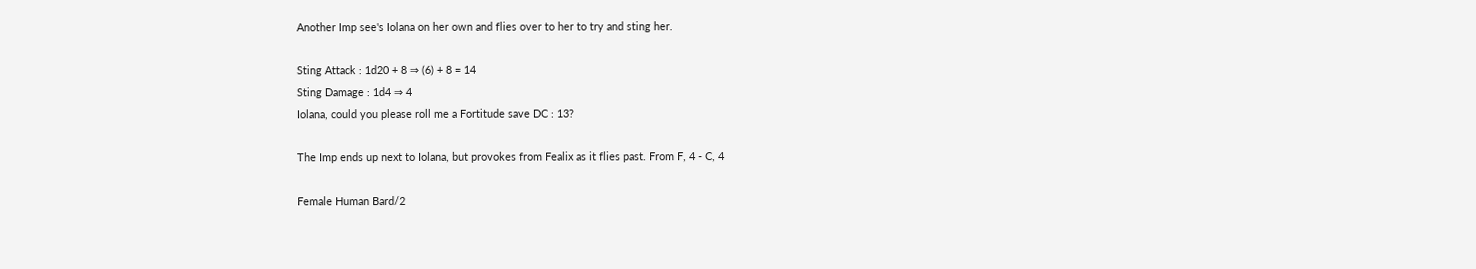Another Imp see's Iolana on her own and flies over to her to try and sting her.

Sting Attack : 1d20 + 8 ⇒ (6) + 8 = 14
Sting Damage : 1d4 ⇒ 4
Iolana, could you please roll me a Fortitude save DC : 13?

The Imp ends up next to Iolana, but provokes from Fealix as it flies past. From F, 4 - C, 4

Female Human Bard/2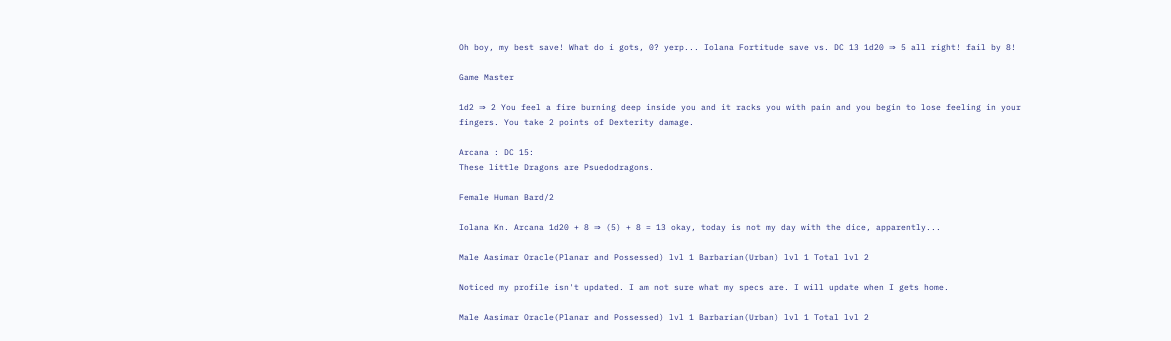Oh boy, my best save! What do i gots, 0? yerp... Iolana Fortitude save vs. DC 13 1d20 ⇒ 5 all right! fail by 8!

Game Master

1d2 ⇒ 2 You feel a fire burning deep inside you and it racks you with pain and you begin to lose feeling in your fingers. You take 2 points of Dexterity damage.

Arcana : DC 15:
These little Dragons are Psuedodragons.

Female Human Bard/2

Iolana Kn. Arcana 1d20 + 8 ⇒ (5) + 8 = 13 okay, today is not my day with the dice, apparently...

Male Aasimar Oracle(Planar and Possessed) lvl 1 Barbarian(Urban) lvl 1 Total lvl 2

Noticed my profile isn't updated. I am not sure what my specs are. I will update when I gets home.

Male Aasimar Oracle(Planar and Possessed) lvl 1 Barbarian(Urban) lvl 1 Total lvl 2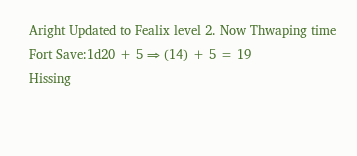Aright Updated to Fealix level 2. Now Thwaping time
Fort Save:1d20 + 5 ⇒ (14) + 5 = 19
Hissing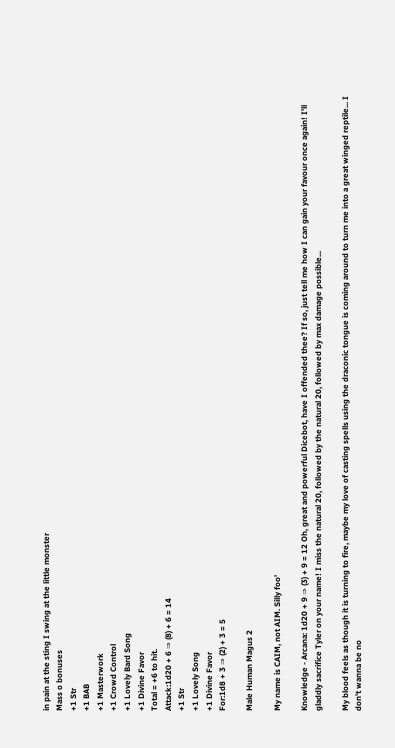in pain at the sting I swing at the little monster
Mass o bonuses
+1 Str
+1 BAB
+1 Masterwork
+1 Crowd Control
+1 Lovely Bard Song
+1 Divine Favor
Total = +6 to hit.
Attack:1d20 + 6 ⇒ (8) + 6 = 14
+1 Str
+1 Lovely Song
+1 Divine Favor
For:1d8 + 3 ⇒ (2) + 3 = 5

Male Human Magus 2

My name is CAIM, not AIM. Silly foo'

Knowledge - Arcana: 1d20 + 9 ⇒ (3) + 9 = 12 Oh, great and powerful Dicebot, have I offended thee? If so, just tell me how I can gain your favour once again! I'll gladdly sacrifice Tyler on your name! I miss the natural 20, followed by the natural 20, followed by max damage possible...

My blood feels as though it is turning to fire, maybe my love of casting spells using the draconic tongue is coming around to turn me into a great winged reptile... I don't wanna be no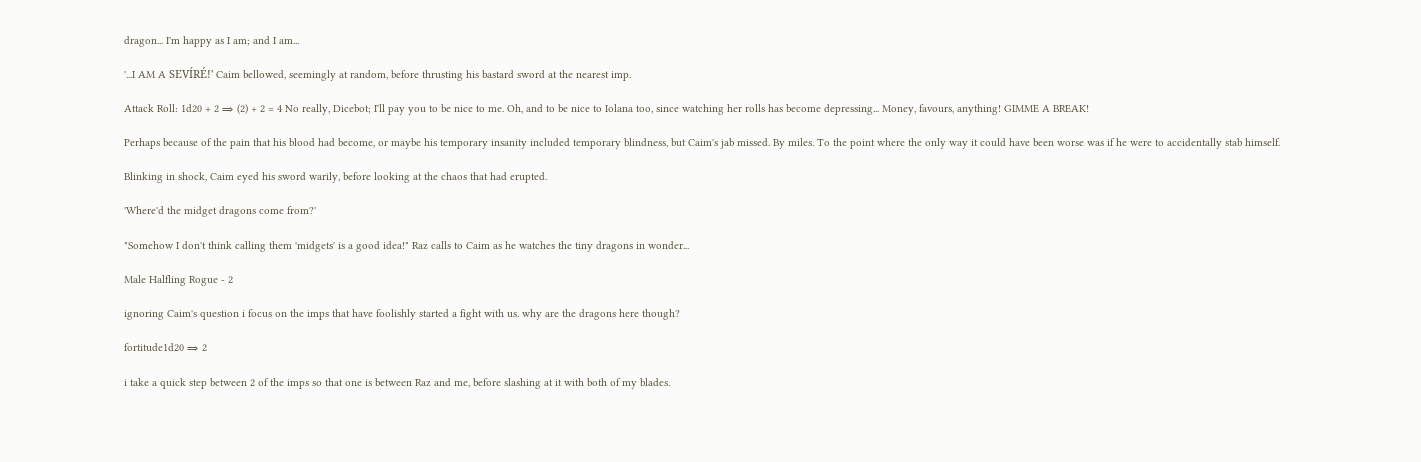dragon... I'm happy as I am; and I am...

'...I AM A SEVÍRÉ!' Caim bellowed, seemingly at random, before thrusting his bastard sword at the nearest imp.

Attack Roll: 1d20 + 2 ⇒ (2) + 2 = 4 No really, Dicebot; I'll pay you to be nice to me. Oh, and to be nice to Iolana too, since watching her rolls has become depressing... Money, favours, anything! GIMME A BREAK!

Perhaps because of the pain that his blood had become, or maybe his temporary insanity included temporary blindness, but Caim's jab missed. By miles. To the point where the only way it could have been worse was if he were to accidentally stab himself.

Blinking in shock, Caim eyed his sword warily, before looking at the chaos that had erupted.

'Where'd the midget dragons come from?'

"Somehow I don't think calling them 'midgets' is a good idea!" Raz calls to Caim as he watches the tiny dragons in wonder...

Male Halfling Rogue - 2

ignoring Caim's question i focus on the imps that have foolishly started a fight with us. why are the dragons here though?

fortitude1d20 ⇒ 2

i take a quick step between 2 of the imps so that one is between Raz and me, before slashing at it with both of my blades.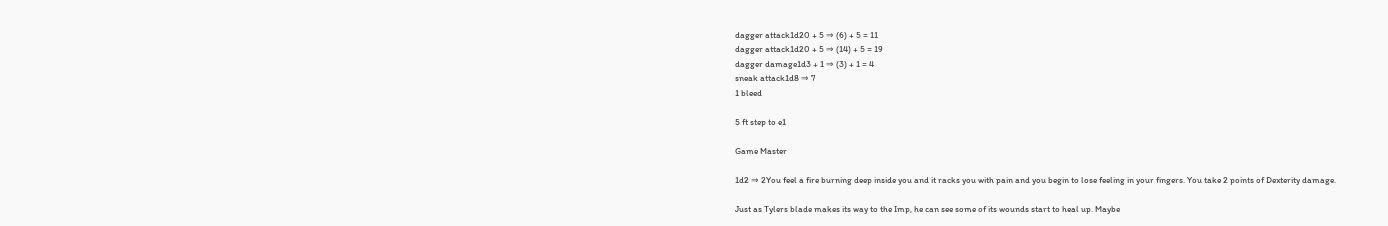dagger attack1d20 + 5 ⇒ (6) + 5 = 11
dagger attack1d20 + 5 ⇒ (14) + 5 = 19
dagger damage1d3 + 1 ⇒ (3) + 1 = 4
sneak attack1d8 ⇒ 7
1 bleed

5 ft step to e1

Game Master

1d2 ⇒ 2You feel a fire burning deep inside you and it racks you with pain and you begin to lose feeling in your fingers. You take 2 points of Dexterity damage.

Just as Tylers blade makes its way to the Imp, he can see some of its wounds start to heal up. Maybe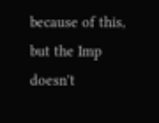because of this, but the Imp doesn't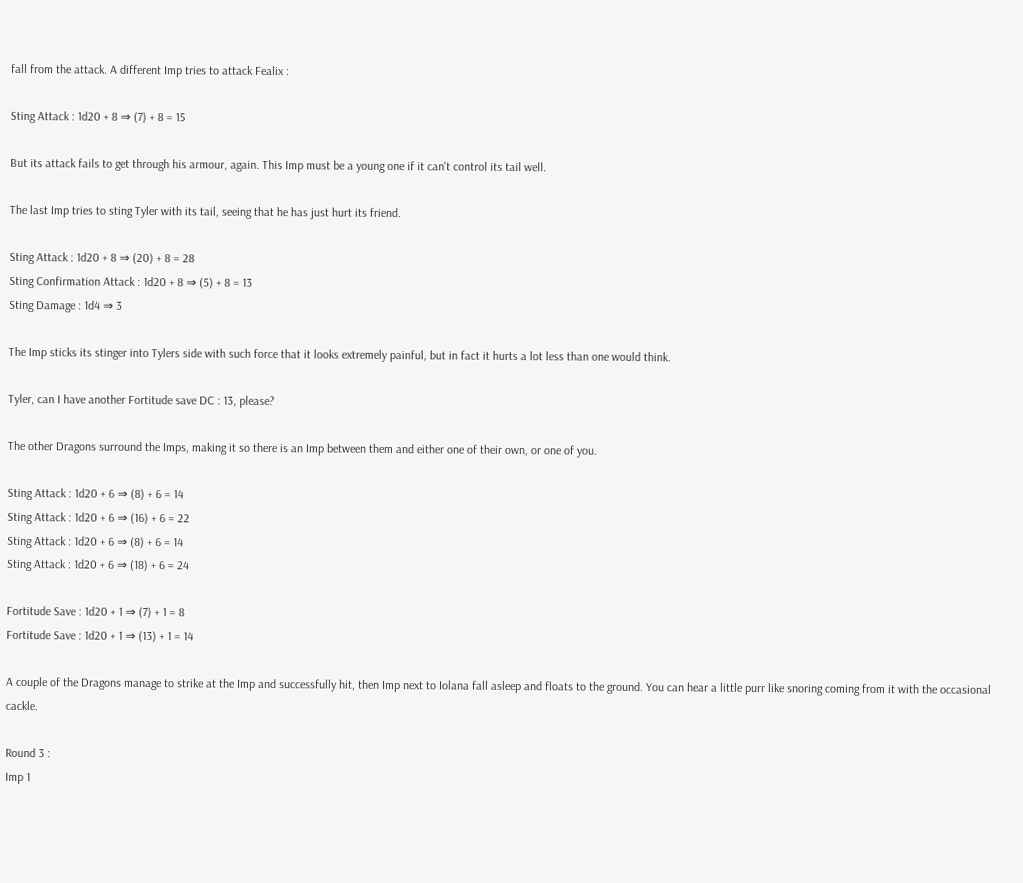fall from the attack. A different Imp tries to attack Fealix :

Sting Attack : 1d20 + 8 ⇒ (7) + 8 = 15

But its attack fails to get through his armour, again. This Imp must be a young one if it can't control its tail well.

The last Imp tries to sting Tyler with its tail, seeing that he has just hurt its friend.

Sting Attack : 1d20 + 8 ⇒ (20) + 8 = 28
Sting Confirmation Attack : 1d20 + 8 ⇒ (5) + 8 = 13
Sting Damage : 1d4 ⇒ 3

The Imp sticks its stinger into Tylers side with such force that it looks extremely painful, but in fact it hurts a lot less than one would think.

Tyler, can I have another Fortitude save DC : 13, please?

The other Dragons surround the Imps, making it so there is an Imp between them and either one of their own, or one of you.

Sting Attack : 1d20 + 6 ⇒ (8) + 6 = 14
Sting Attack : 1d20 + 6 ⇒ (16) + 6 = 22
Sting Attack : 1d20 + 6 ⇒ (8) + 6 = 14
Sting Attack : 1d20 + 6 ⇒ (18) + 6 = 24

Fortitude Save : 1d20 + 1 ⇒ (7) + 1 = 8
Fortitude Save : 1d20 + 1 ⇒ (13) + 1 = 14

A couple of the Dragons manage to strike at the Imp and successfully hit, then Imp next to Iolana fall asleep and floats to the ground. You can hear a little purr like snoring coming from it with the occasional cackle.

Round 3 :
Imp 1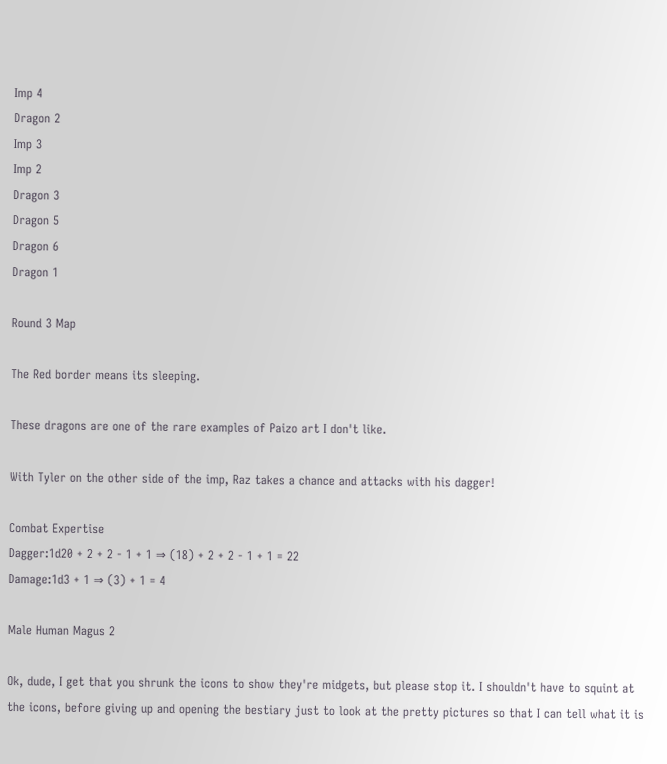Imp 4
Dragon 2
Imp 3
Imp 2
Dragon 3
Dragon 5
Dragon 6
Dragon 1

Round 3 Map

The Red border means its sleeping.

These dragons are one of the rare examples of Paizo art I don't like.

With Tyler on the other side of the imp, Raz takes a chance and attacks with his dagger!

Combat Expertise
Dagger:1d20 + 2 + 2 - 1 + 1 ⇒ (18) + 2 + 2 - 1 + 1 = 22
Damage:1d3 + 1 ⇒ (3) + 1 = 4

Male Human Magus 2

Ok, dude, I get that you shrunk the icons to show they're midgets, but please stop it. I shouldn't have to squint at the icons, before giving up and opening the bestiary just to look at the pretty pictures so that I can tell what it is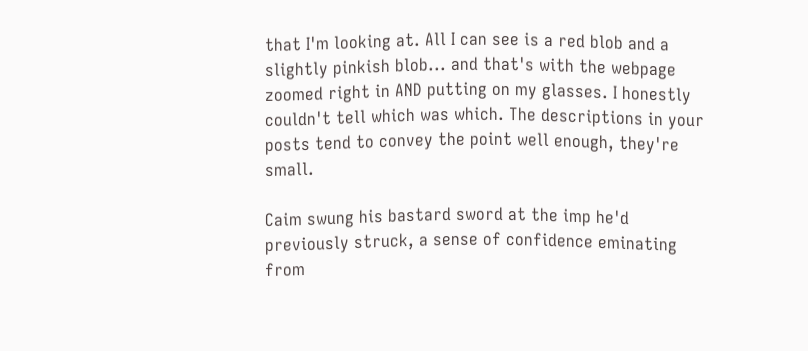that I'm looking at. All I can see is a red blob and a slightly pinkish blob... and that's with the webpage zoomed right in AND putting on my glasses. I honestly couldn't tell which was which. The descriptions in your posts tend to convey the point well enough, they're small.

Caim swung his bastard sword at the imp he'd previously struck, a sense of confidence eminating from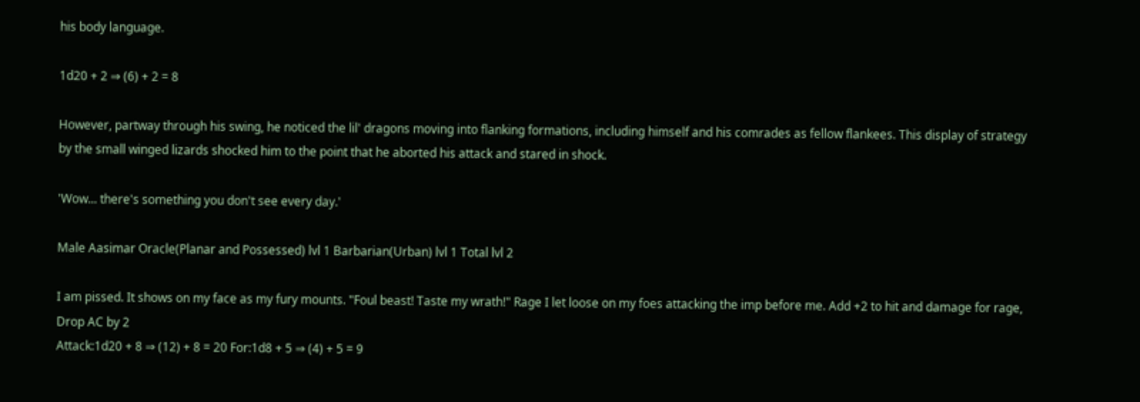his body language.

1d20 + 2 ⇒ (6) + 2 = 8

However, partway through his swing, he noticed the lil' dragons moving into flanking formations, including himself and his comrades as fellow flankees. This display of strategy by the small winged lizards shocked him to the point that he aborted his attack and stared in shock.

'Wow... there's something you don't see every day.'

Male Aasimar Oracle(Planar and Possessed) lvl 1 Barbarian(Urban) lvl 1 Total lvl 2

I am pissed. It shows on my face as my fury mounts. "Foul beast! Taste my wrath!" Rage I let loose on my foes attacking the imp before me. Add +2 to hit and damage for rage, Drop AC by 2
Attack:1d20 + 8 ⇒ (12) + 8 = 20 For:1d8 + 5 ⇒ (4) + 5 = 9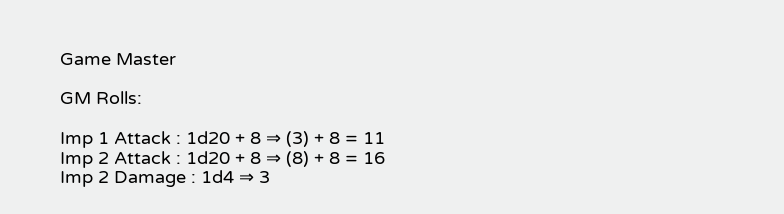Game Master

GM Rolls:

Imp 1 Attack : 1d20 + 8 ⇒ (3) + 8 = 11
Imp 2 Attack : 1d20 + 8 ⇒ (8) + 8 = 16
Imp 2 Damage : 1d4 ⇒ 3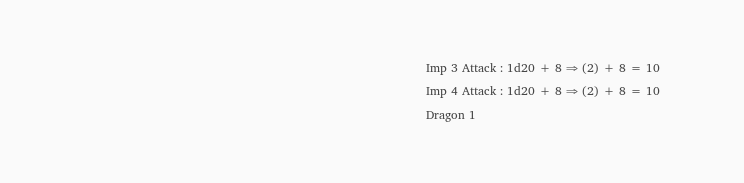Imp 3 Attack : 1d20 + 8 ⇒ (2) + 8 = 10
Imp 4 Attack : 1d20 + 8 ⇒ (2) + 8 = 10
Dragon 1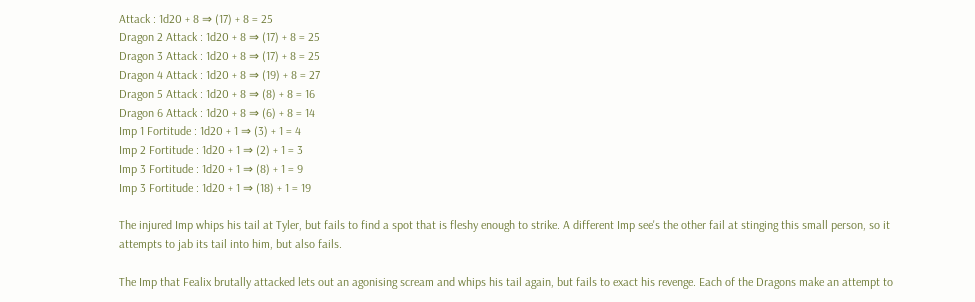Attack : 1d20 + 8 ⇒ (17) + 8 = 25
Dragon 2 Attack : 1d20 + 8 ⇒ (17) + 8 = 25
Dragon 3 Attack : 1d20 + 8 ⇒ (17) + 8 = 25
Dragon 4 Attack : 1d20 + 8 ⇒ (19) + 8 = 27
Dragon 5 Attack : 1d20 + 8 ⇒ (8) + 8 = 16
Dragon 6 Attack : 1d20 + 8 ⇒ (6) + 8 = 14
Imp 1 Fortitude : 1d20 + 1 ⇒ (3) + 1 = 4
Imp 2 Fortitude : 1d20 + 1 ⇒ (2) + 1 = 3
Imp 3 Fortitude : 1d20 + 1 ⇒ (8) + 1 = 9
Imp 3 Fortitude : 1d20 + 1 ⇒ (18) + 1 = 19

The injured Imp whips his tail at Tyler, but fails to find a spot that is fleshy enough to strike. A different Imp see's the other fail at stinging this small person, so it attempts to jab its tail into him, but also fails.

The Imp that Fealix brutally attacked lets out an agonising scream and whips his tail again, but fails to exact his revenge. Each of the Dragons make an attempt to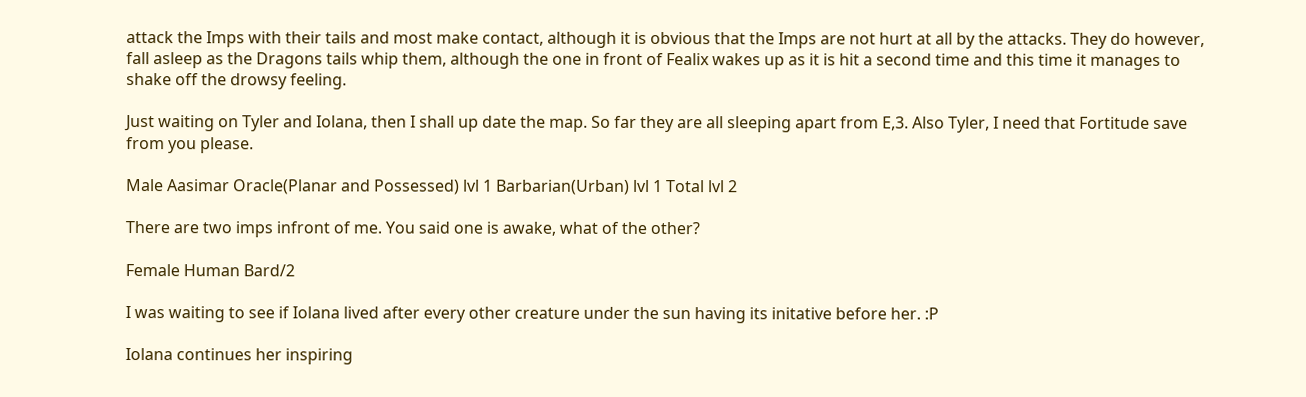attack the Imps with their tails and most make contact, although it is obvious that the Imps are not hurt at all by the attacks. They do however, fall asleep as the Dragons tails whip them, although the one in front of Fealix wakes up as it is hit a second time and this time it manages to shake off the drowsy feeling.

Just waiting on Tyler and Iolana, then I shall up date the map. So far they are all sleeping apart from E,3. Also Tyler, I need that Fortitude save from you please.

Male Aasimar Oracle(Planar and Possessed) lvl 1 Barbarian(Urban) lvl 1 Total lvl 2

There are two imps infront of me. You said one is awake, what of the other?

Female Human Bard/2

I was waiting to see if Iolana lived after every other creature under the sun having its initative before her. :P

Iolana continues her inspiring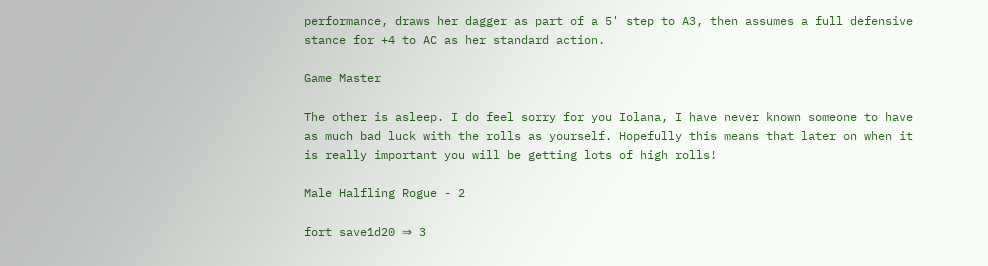performance, draws her dagger as part of a 5' step to A3, then assumes a full defensive stance for +4 to AC as her standard action.

Game Master

The other is asleep. I do feel sorry for you Iolana, I have never known someone to have as much bad luck with the rolls as yourself. Hopefully this means that later on when it is really important you will be getting lots of high rolls!

Male Halfling Rogue - 2

fort save1d20 ⇒ 3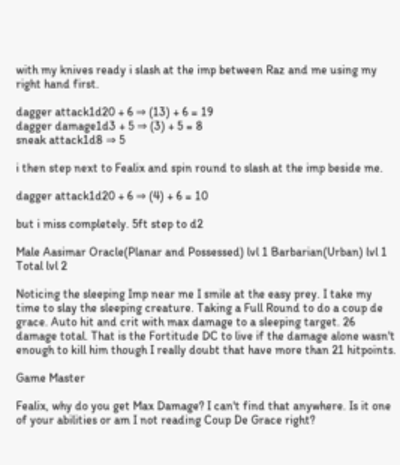with my knives ready i slash at the imp between Raz and me using my right hand first.

dagger attack1d20 + 6 ⇒ (13) + 6 = 19
dagger damage1d3 + 5 ⇒ (3) + 5 = 8
sneak attack1d8 ⇒ 5

i then step next to Fealix and spin round to slash at the imp beside me.

dagger attack1d20 + 6 ⇒ (4) + 6 = 10

but i miss completely. 5ft step to d2

Male Aasimar Oracle(Planar and Possessed) lvl 1 Barbarian(Urban) lvl 1 Total lvl 2

Noticing the sleeping Imp near me I smile at the easy prey. I take my time to slay the sleeping creature. Taking a Full Round to do a coup de grace. Auto hit and crit with max damage to a sleeping target. 26 damage total. That is the Fortitude DC to live if the damage alone wasn't enough to kill him though I really doubt that have more than 21 hitpoints.

Game Master

Fealix, why do you get Max Damage? I can't find that anywhere. Is it one of your abilities or am I not reading Coup De Grace right?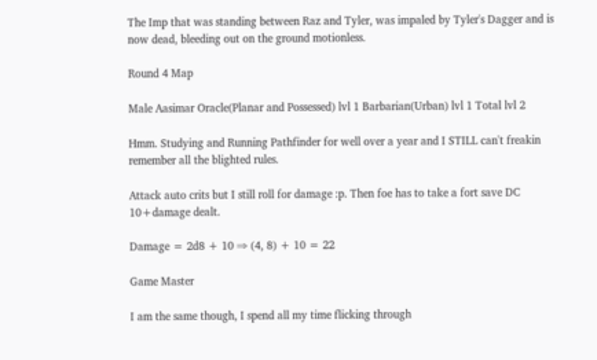The Imp that was standing between Raz and Tyler, was impaled by Tyler's Dagger and is now dead, bleeding out on the ground motionless.

Round 4 Map

Male Aasimar Oracle(Planar and Possessed) lvl 1 Barbarian(Urban) lvl 1 Total lvl 2

Hmm. Studying and Running Pathfinder for well over a year and I STILL can't freakin remember all the blighted rules.

Attack auto crits but I still roll for damage :p. Then foe has to take a fort save DC 10+damage dealt.

Damage = 2d8 + 10 ⇒ (4, 8) + 10 = 22

Game Master

I am the same though, I spend all my time flicking through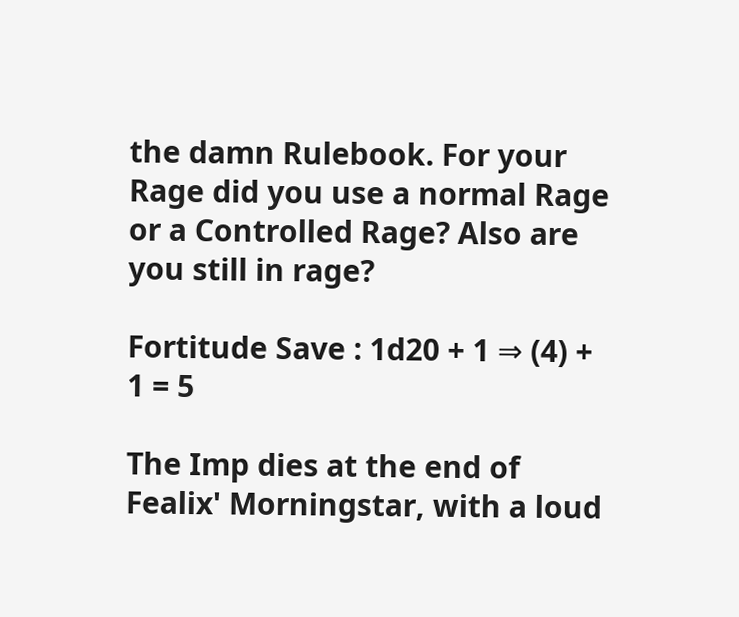the damn Rulebook. For your Rage did you use a normal Rage or a Controlled Rage? Also are you still in rage?

Fortitude Save : 1d20 + 1 ⇒ (4) + 1 = 5

The Imp dies at the end of Fealix' Morningstar, with a loud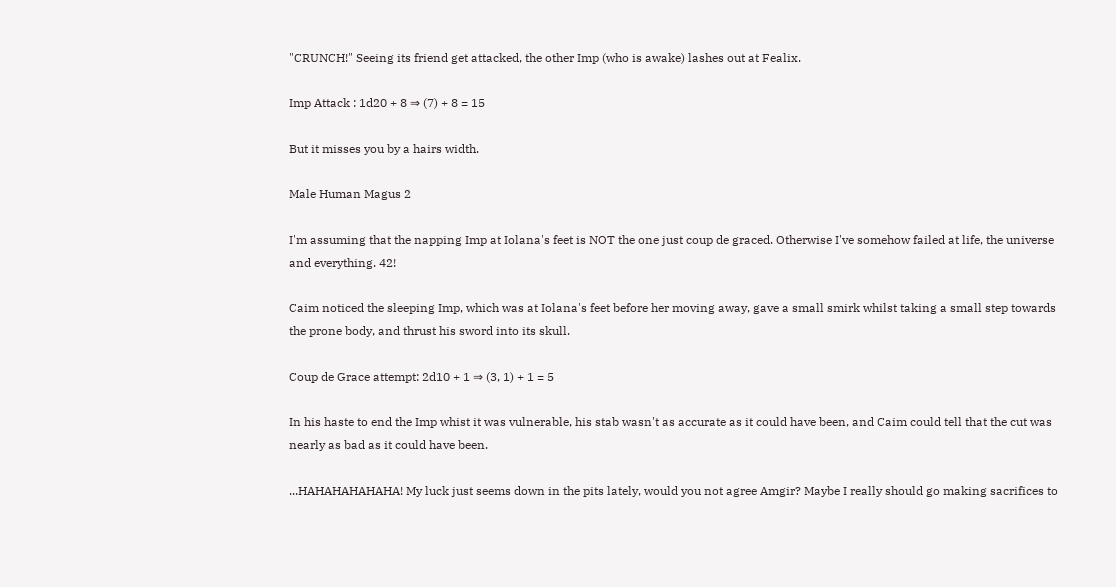"CRUNCH!" Seeing its friend get attacked, the other Imp (who is awake) lashes out at Fealix.

Imp Attack : 1d20 + 8 ⇒ (7) + 8 = 15

But it misses you by a hairs width.

Male Human Magus 2

I'm assuming that the napping Imp at Iolana's feet is NOT the one just coup de graced. Otherwise I've somehow failed at life, the universe and everything. 42!

Caim noticed the sleeping Imp, which was at Iolana's feet before her moving away, gave a small smirk whilst taking a small step towards the prone body, and thrust his sword into its skull.

Coup de Grace attempt: 2d10 + 1 ⇒ (3, 1) + 1 = 5

In his haste to end the Imp whist it was vulnerable, his stab wasn't as accurate as it could have been, and Caim could tell that the cut was nearly as bad as it could have been.

...HAHAHAHAHAHA! My luck just seems down in the pits lately, would you not agree Amgir? Maybe I really should go making sacrifices to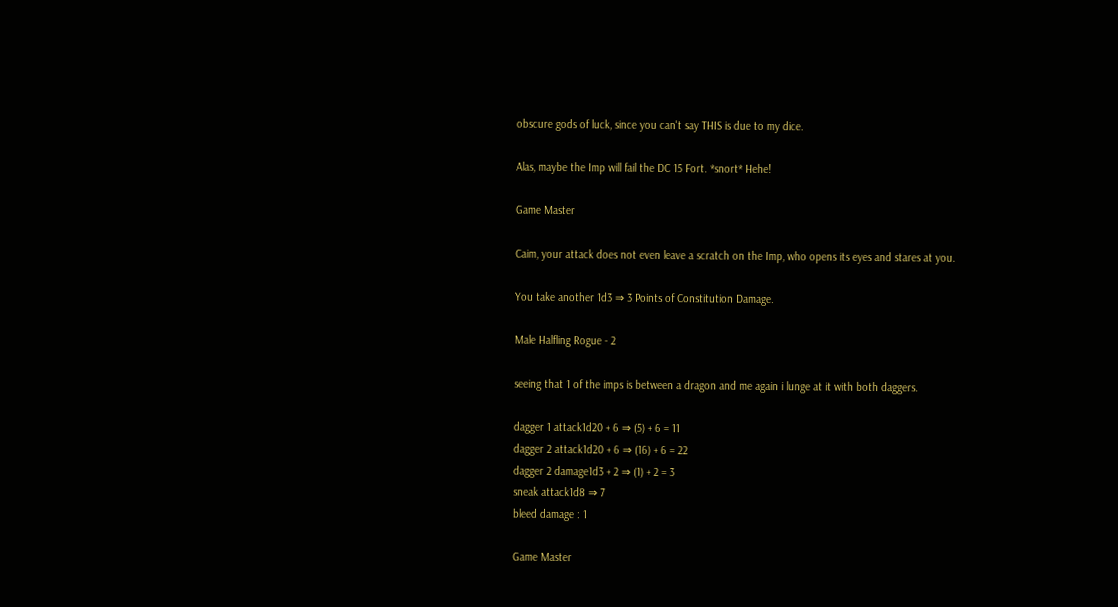obscure gods of luck, since you can't say THIS is due to my dice.

Alas, maybe the Imp will fail the DC 15 Fort. *snort* Hehe!

Game Master

Caim, your attack does not even leave a scratch on the Imp, who opens its eyes and stares at you.

You take another 1d3 ⇒ 3 Points of Constitution Damage.

Male Halfling Rogue - 2

seeing that 1 of the imps is between a dragon and me again i lunge at it with both daggers.

dagger 1 attack1d20 + 6 ⇒ (5) + 6 = 11
dagger 2 attack1d20 + 6 ⇒ (16) + 6 = 22
dagger 2 damage1d3 + 2 ⇒ (1) + 2 = 3
sneak attack1d8 ⇒ 7
bleed damage : 1

Game Master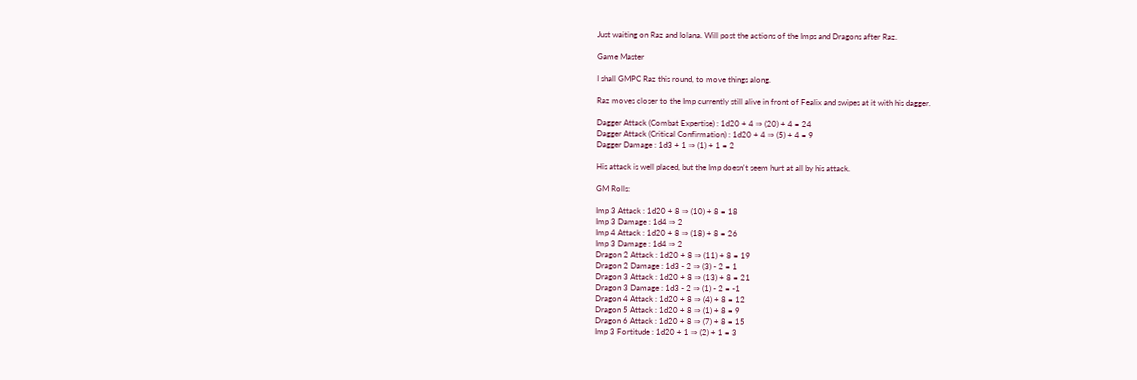Just waiting on Raz and Iolana. Will post the actions of the Imps and Dragons after Raz.

Game Master

I shall GMPC Raz this round, to move things along.

Raz moves closer to the Imp currently still alive in front of Fealix and swipes at it with his dagger.

Dagger Attack (Combat Expertise) : 1d20 + 4 ⇒ (20) + 4 = 24
Dagger Attack (Critical Confirmation) : 1d20 + 4 ⇒ (5) + 4 = 9
Dagger Damage : 1d3 + 1 ⇒ (1) + 1 = 2

His attack is well placed, but the Imp doesn't seem hurt at all by his attack.

GM Rolls:

Imp 3 Attack : 1d20 + 8 ⇒ (10) + 8 = 18
Imp 3 Damage : 1d4 ⇒ 2
Imp 4 Attack : 1d20 + 8 ⇒ (18) + 8 = 26
Imp 3 Damage : 1d4 ⇒ 2
Dragon 2 Attack : 1d20 + 8 ⇒ (11) + 8 = 19
Dragon 2 Damage : 1d3 - 2 ⇒ (3) - 2 = 1
Dragon 3 Attack : 1d20 + 8 ⇒ (13) + 8 = 21
Dragon 3 Damage : 1d3 - 2 ⇒ (1) - 2 = -1
Dragon 4 Attack : 1d20 + 8 ⇒ (4) + 8 = 12
Dragon 5 Attack : 1d20 + 8 ⇒ (1) + 8 = 9
Dragon 6 Attack : 1d20 + 8 ⇒ (7) + 8 = 15
Imp 3 Fortitude : 1d20 + 1 ⇒ (2) + 1 = 3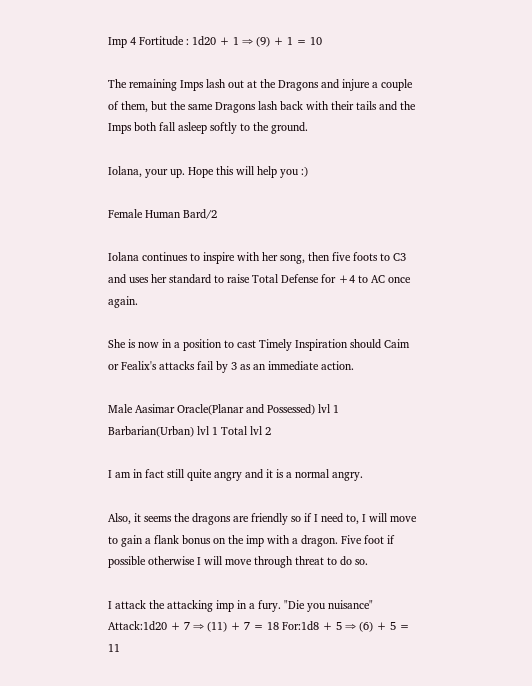Imp 4 Fortitude : 1d20 + 1 ⇒ (9) + 1 = 10

The remaining Imps lash out at the Dragons and injure a couple of them, but the same Dragons lash back with their tails and the Imps both fall asleep softly to the ground.

Iolana, your up. Hope this will help you :)

Female Human Bard/2

Iolana continues to inspire with her song, then five foots to C3 and uses her standard to raise Total Defense for +4 to AC once again.

She is now in a position to cast Timely Inspiration should Caim or Fealix's attacks fail by 3 as an immediate action.

Male Aasimar Oracle(Planar and Possessed) lvl 1 Barbarian(Urban) lvl 1 Total lvl 2

I am in fact still quite angry and it is a normal angry.

Also, it seems the dragons are friendly so if I need to, I will move to gain a flank bonus on the imp with a dragon. Five foot if possible otherwise I will move through threat to do so.

I attack the attacking imp in a fury. "Die you nuisance"
Attack:1d20 + 7 ⇒ (11) + 7 = 18 For:1d8 + 5 ⇒ (6) + 5 = 11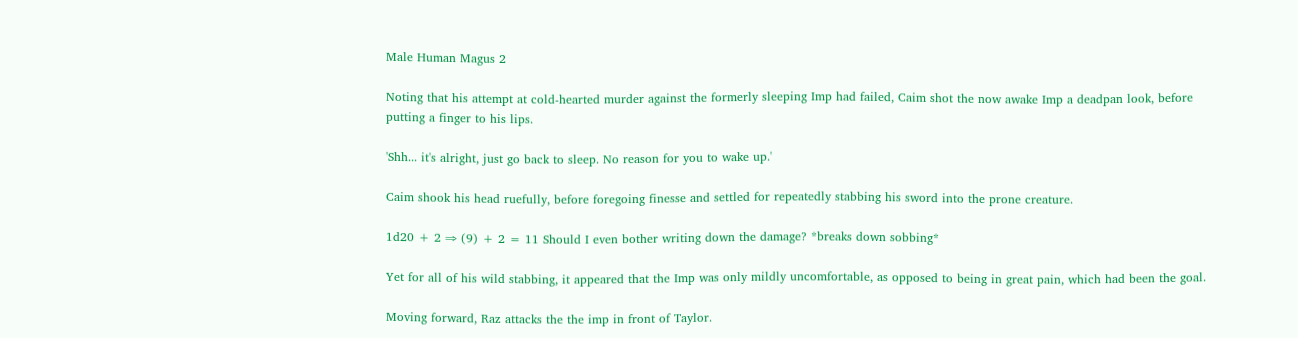Male Human Magus 2

Noting that his attempt at cold-hearted murder against the formerly sleeping Imp had failed, Caim shot the now awake Imp a deadpan look, before putting a finger to his lips.

'Shh... it's alright, just go back to sleep. No reason for you to wake up.'

Caim shook his head ruefully, before foregoing finesse and settled for repeatedly stabbing his sword into the prone creature.

1d20 + 2 ⇒ (9) + 2 = 11 Should I even bother writing down the damage? *breaks down sobbing*

Yet for all of his wild stabbing, it appeared that the Imp was only mildly uncomfortable, as opposed to being in great pain, which had been the goal.

Moving forward, Raz attacks the the imp in front of Taylor.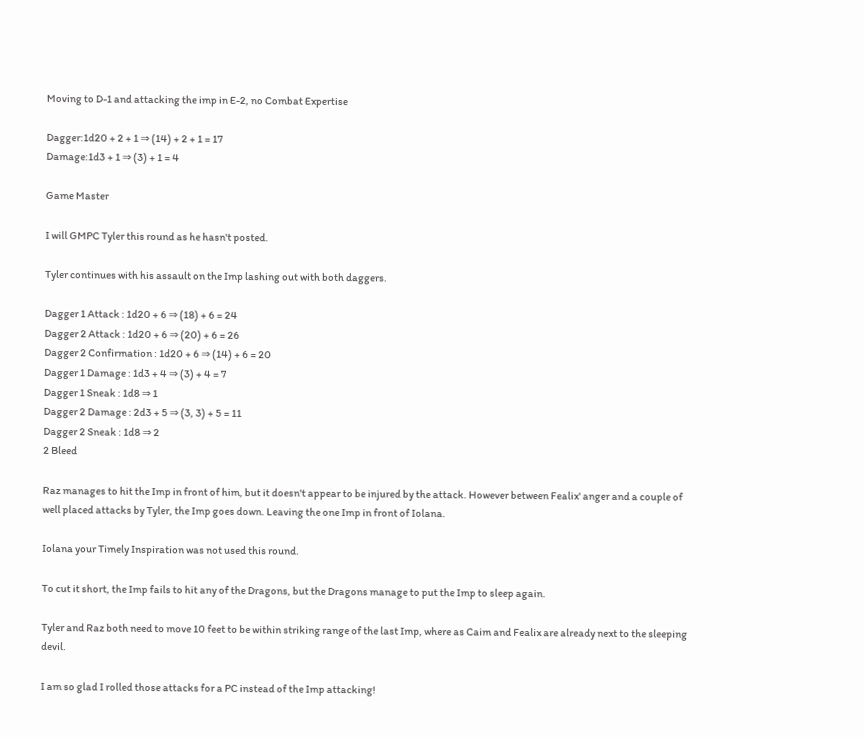Moving to D-1 and attacking the imp in E-2, no Combat Expertise

Dagger:1d20 + 2 + 1 ⇒ (14) + 2 + 1 = 17
Damage:1d3 + 1 ⇒ (3) + 1 = 4

Game Master

I will GMPC Tyler this round as he hasn't posted.

Tyler continues with his assault on the Imp lashing out with both daggers.

Dagger 1 Attack : 1d20 + 6 ⇒ (18) + 6 = 24
Dagger 2 Attack : 1d20 + 6 ⇒ (20) + 6 = 26
Dagger 2 Confirmation : 1d20 + 6 ⇒ (14) + 6 = 20
Dagger 1 Damage : 1d3 + 4 ⇒ (3) + 4 = 7
Dagger 1 Sneak : 1d8 ⇒ 1
Dagger 2 Damage : 2d3 + 5 ⇒ (3, 3) + 5 = 11
Dagger 2 Sneak : 1d8 ⇒ 2
2 Bleed

Raz manages to hit the Imp in front of him, but it doesn't appear to be injured by the attack. However between Fealix' anger and a couple of well placed attacks by Tyler, the Imp goes down. Leaving the one Imp in front of Iolana.

Iolana your Timely Inspiration was not used this round.

To cut it short, the Imp fails to hit any of the Dragons, but the Dragons manage to put the Imp to sleep again.

Tyler and Raz both need to move 10 feet to be within striking range of the last Imp, where as Caim and Fealix are already next to the sleeping devil.

I am so glad I rolled those attacks for a PC instead of the Imp attacking!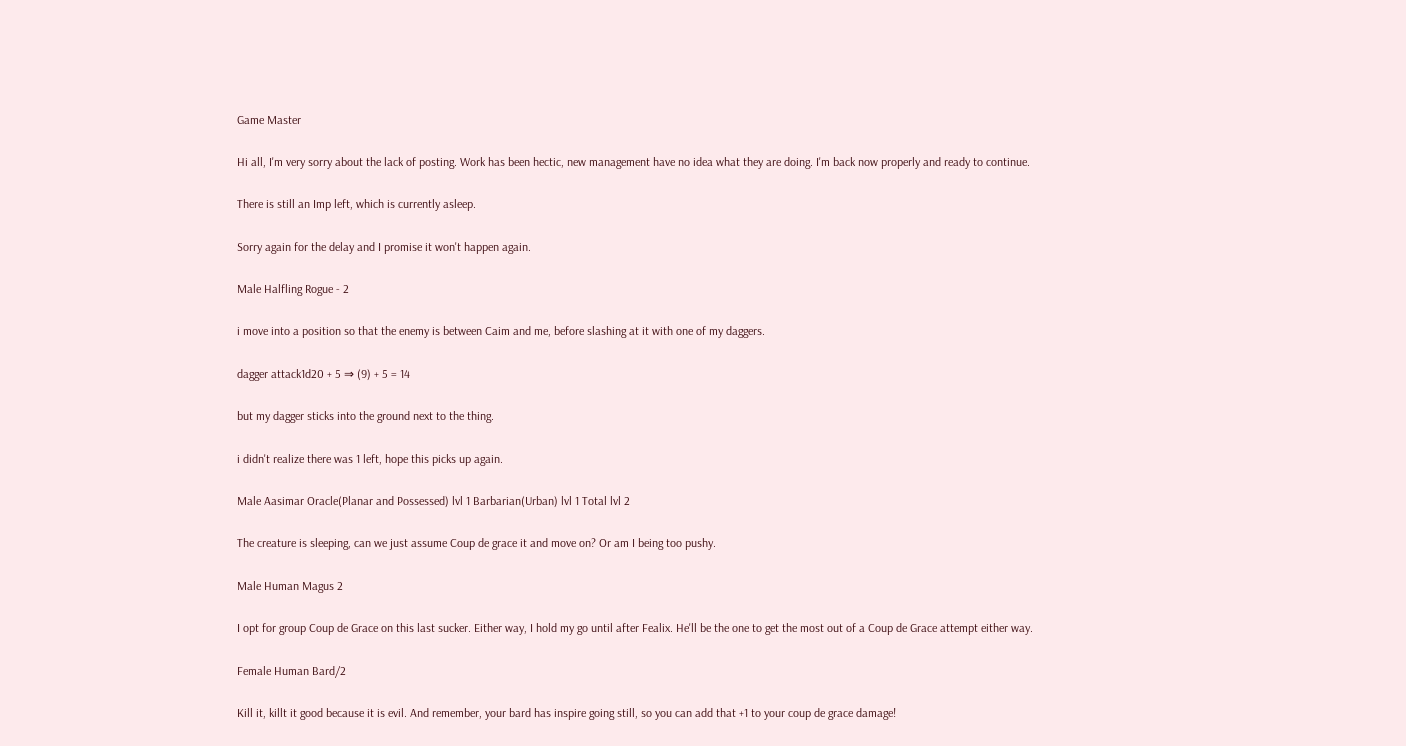Game Master

Hi all, I'm very sorry about the lack of posting. Work has been hectic, new management have no idea what they are doing. I'm back now properly and ready to continue.

There is still an Imp left, which is currently asleep.

Sorry again for the delay and I promise it won't happen again.

Male Halfling Rogue - 2

i move into a position so that the enemy is between Caim and me, before slashing at it with one of my daggers.

dagger attack1d20 + 5 ⇒ (9) + 5 = 14

but my dagger sticks into the ground next to the thing.

i didn't realize there was 1 left, hope this picks up again.

Male Aasimar Oracle(Planar and Possessed) lvl 1 Barbarian(Urban) lvl 1 Total lvl 2

The creature is sleeping, can we just assume Coup de grace it and move on? Or am I being too pushy.

Male Human Magus 2

I opt for group Coup de Grace on this last sucker. Either way, I hold my go until after Fealix. He'll be the one to get the most out of a Coup de Grace attempt either way.

Female Human Bard/2

Kill it, killt it good because it is evil. And remember, your bard has inspire going still, so you can add that +1 to your coup de grace damage!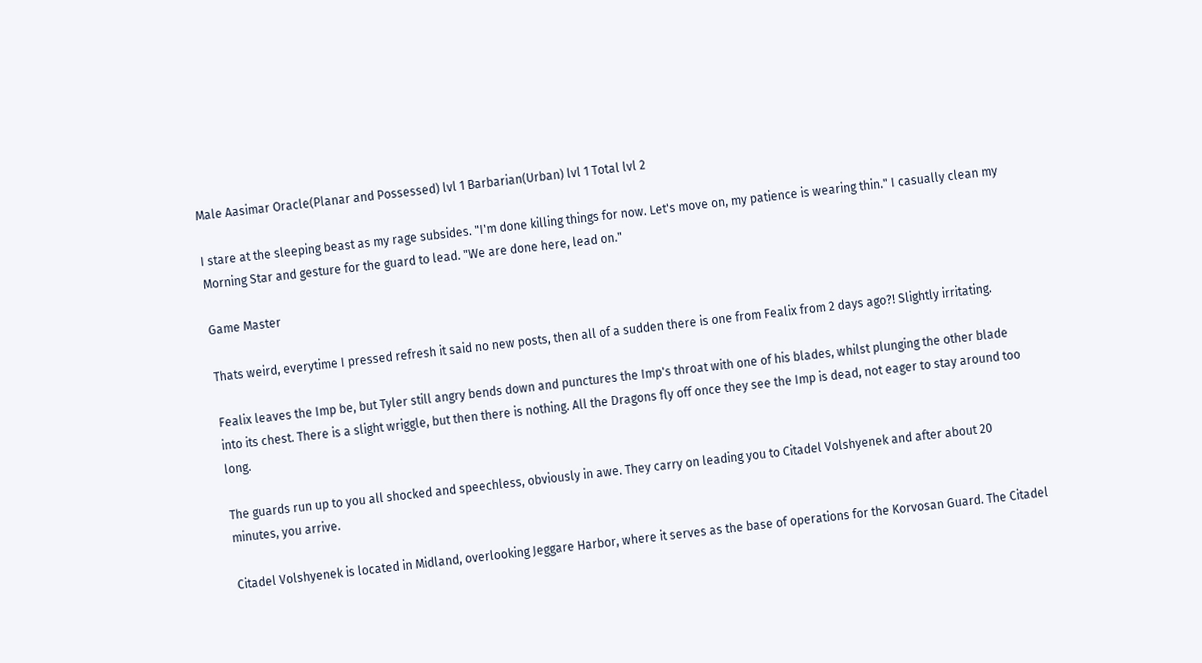Male Aasimar Oracle(Planar and Possessed) lvl 1 Barbarian(Urban) lvl 1 Total lvl 2

I stare at the sleeping beast as my rage subsides. "I'm done killing things for now. Let's move on, my patience is wearing thin." I casually clean my Morning Star and gesture for the guard to lead. "We are done here, lead on."

Game Master

Thats weird, everytime I pressed refresh it said no new posts, then all of a sudden there is one from Fealix from 2 days ago?! Slightly irritating.

Fealix leaves the Imp be, but Tyler still angry bends down and punctures the Imp's throat with one of his blades, whilst plunging the other blade into its chest. There is a slight wriggle, but then there is nothing. All the Dragons fly off once they see the Imp is dead, not eager to stay around too long.

The guards run up to you all shocked and speechless, obviously in awe. They carry on leading you to Citadel Volshyenek and after about 20 minutes, you arrive.

Citadel Volshyenek is located in Midland, overlooking Jeggare Harbor, where it serves as the base of operations for the Korvosan Guard. The Citadel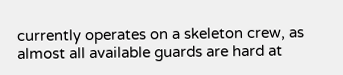currently operates on a skeleton crew, as almost all available guards are hard at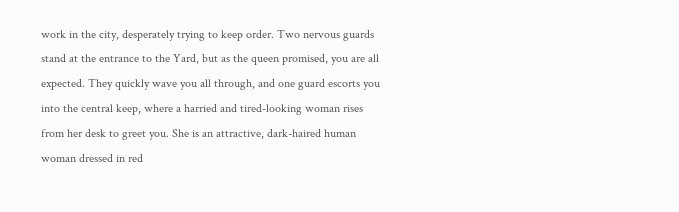work in the city, desperately trying to keep order. Two nervous guards stand at the entrance to the Yard, but as the queen promised, you are all expected. They quickly wave you all through, and one guard escorts you into the central keep, where a harried and tired-looking woman rises from her desk to greet you. She is an attractive, dark-haired human woman dressed in red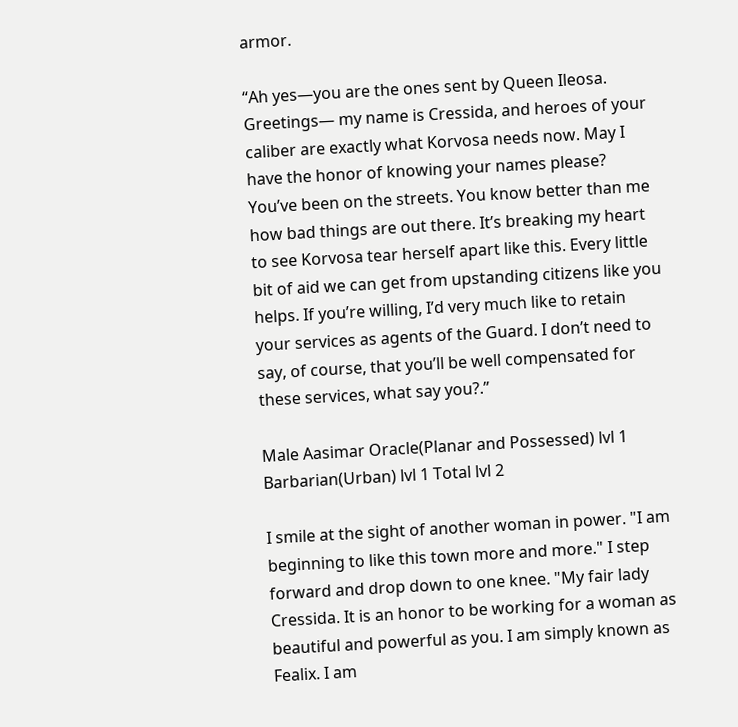armor.

“Ah yes—you are the ones sent by Queen Ileosa. Greetings— my name is Cressida, and heroes of your caliber are exactly what Korvosa needs now. May I have the honor of knowing your names please? You’ve been on the streets. You know better than me how bad things are out there. It’s breaking my heart to see Korvosa tear herself apart like this. Every little bit of aid we can get from upstanding citizens like you helps. If you’re willing, I’d very much like to retain your services as agents of the Guard. I don’t need to say, of course, that you’ll be well compensated for these services, what say you?.”

Male Aasimar Oracle(Planar and Possessed) lvl 1 Barbarian(Urban) lvl 1 Total lvl 2

I smile at the sight of another woman in power. "I am beginning to like this town more and more." I step forward and drop down to one knee. "My fair lady Cressida. It is an honor to be working for a woman as beautiful and powerful as you. I am simply known as Fealix. I am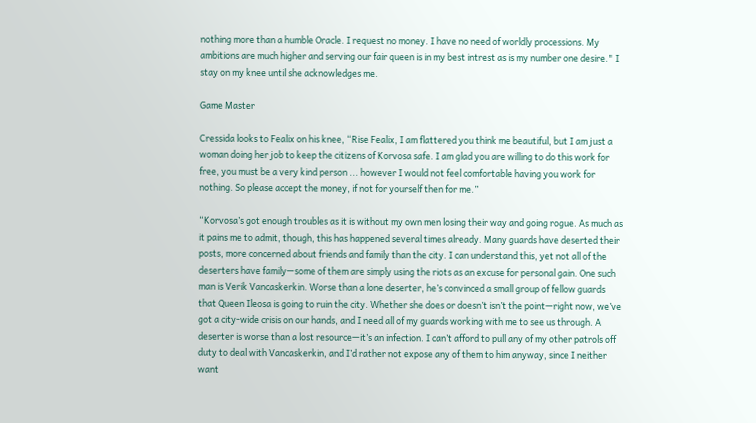nothing more than a humble Oracle. I request no money. I have no need of worldly processions. My ambitions are much higher and serving our fair queen is in my best intrest as is my number one desire." I stay on my knee until she acknowledges me.

Game Master

Cressida looks to Fealix on his knee, “Rise Fealix, I am flattered you think me beautiful, but I am just a woman doing her job to keep the citizens of Korvosa safe. I am glad you are willing to do this work for free, you must be a very kind person ... however I would not feel comfortable having you work for nothing. So please accept the money, if not for yourself then for me.”

“Korvosa’s got enough troubles as it is without my own men losing their way and going rogue. As much as it pains me to admit, though, this has happened several times already. Many guards have deserted their posts, more concerned about friends and family than the city. I can understand this, yet not all of the deserters have family—some of them are simply using the riots as an excuse for personal gain. One such man is Verik Vancaskerkin. Worse than a lone deserter, he’s convinced a small group of fellow guards that Queen Ileosa is going to ruin the city. Whether she does or doesn’t isn’t the point—right now, we’ve got a city-wide crisis on our hands, and I need all of my guards working with me to see us through. A deserter is worse than a lost resource—it’s an infection. I can’t afford to pull any of my other patrols off duty to deal with Vancaskerkin, and I’d rather not expose any of them to him anyway, since I neither want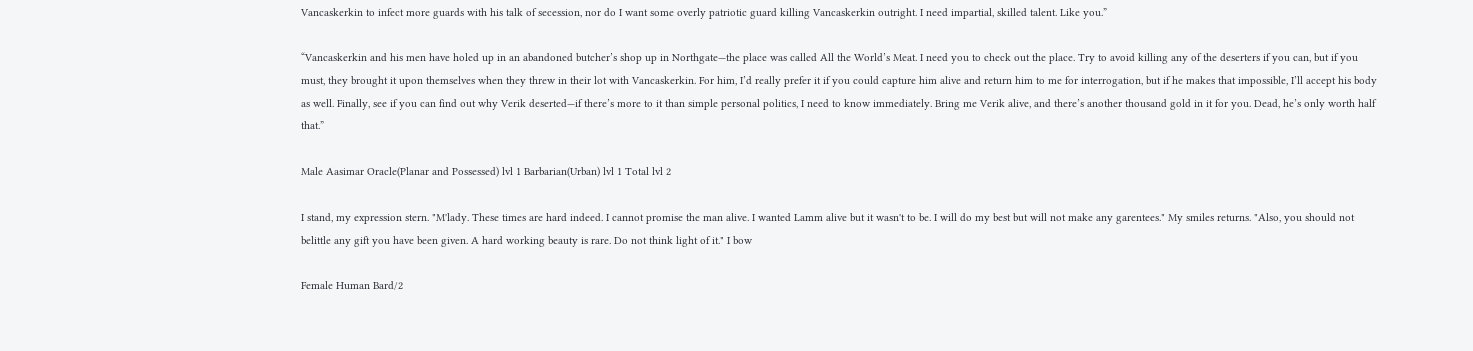Vancaskerkin to infect more guards with his talk of secession, nor do I want some overly patriotic guard killing Vancaskerkin outright. I need impartial, skilled talent. Like you.”

“Vancaskerkin and his men have holed up in an abandoned butcher’s shop up in Northgate—the place was called All the World’s Meat. I need you to check out the place. Try to avoid killing any of the deserters if you can, but if you must, they brought it upon themselves when they threw in their lot with Vancaskerkin. For him, I’d really prefer it if you could capture him alive and return him to me for interrogation, but if he makes that impossible, I’ll accept his body as well. Finally, see if you can find out why Verik deserted—if there’s more to it than simple personal politics, I need to know immediately. Bring me Verik alive, and there’s another thousand gold in it for you. Dead, he’s only worth half that.”

Male Aasimar Oracle(Planar and Possessed) lvl 1 Barbarian(Urban) lvl 1 Total lvl 2

I stand, my expression stern. "M'lady. These times are hard indeed. I cannot promise the man alive. I wanted Lamm alive but it wasn't to be. I will do my best but will not make any garentees." My smiles returns. "Also, you should not belittle any gift you have been given. A hard working beauty is rare. Do not think light of it." I bow

Female Human Bard/2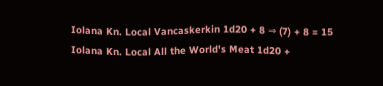Iolana Kn. Local Vancaskerkin 1d20 + 8 ⇒ (7) + 8 = 15
Iolana Kn. Local All the World's Meat 1d20 +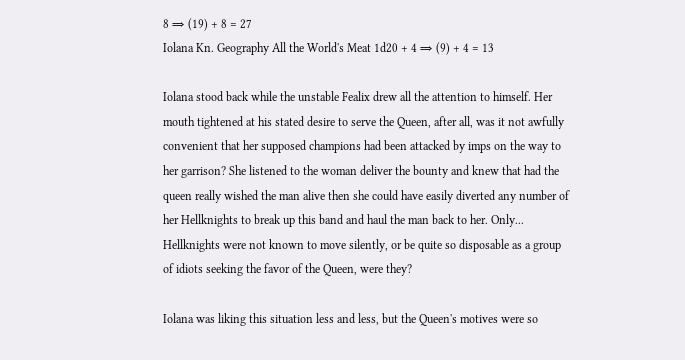8 ⇒ (19) + 8 = 27
Iolana Kn. Geography All the World's Meat 1d20 + 4 ⇒ (9) + 4 = 13

Iolana stood back while the unstable Fealix drew all the attention to himself. Her mouth tightened at his stated desire to serve the Queen, after all, was it not awfully convenient that her supposed champions had been attacked by imps on the way to her garrison? She listened to the woman deliver the bounty and knew that had the queen really wished the man alive then she could have easily diverted any number of her Hellknights to break up this band and haul the man back to her. Only... Hellknights were not known to move silently, or be quite so disposable as a group of idiots seeking the favor of the Queen, were they?

Iolana was liking this situation less and less, but the Queen's motives were so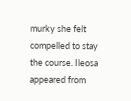murky she felt compelled to stay the course. Ileosa appeared from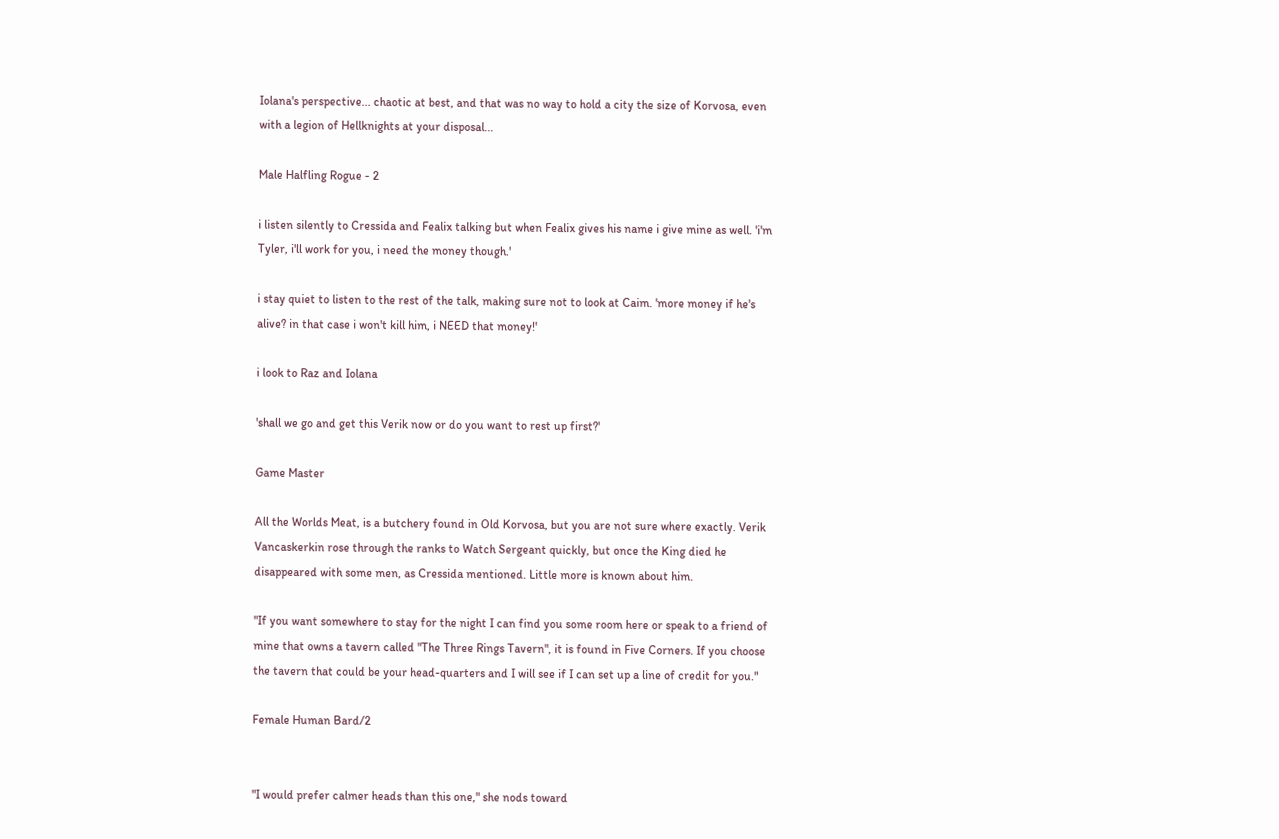Iolana's perspective... chaotic at best, and that was no way to hold a city the size of Korvosa, even with a legion of Hellknights at your disposal...

Male Halfling Rogue - 2

i listen silently to Cressida and Fealix talking but when Fealix gives his name i give mine as well. 'i'm Tyler, i'll work for you, i need the money though.'

i stay quiet to listen to the rest of the talk, making sure not to look at Caim. 'more money if he's alive? in that case i won't kill him, i NEED that money!'

i look to Raz and Iolana

'shall we go and get this Verik now or do you want to rest up first?'

Game Master

All the Worlds Meat, is a butchery found in Old Korvosa, but you are not sure where exactly. Verik Vancaskerkin rose through the ranks to Watch Sergeant quickly, but once the King died he disappeared with some men, as Cressida mentioned. Little more is known about him.

"If you want somewhere to stay for the night I can find you some room here or speak to a friend of mine that owns a tavern called "The Three Rings Tavern", it is found in Five Corners. If you choose the tavern that could be your head-quarters and I will see if I can set up a line of credit for you."

Female Human Bard/2


"I would prefer calmer heads than this one," she nods toward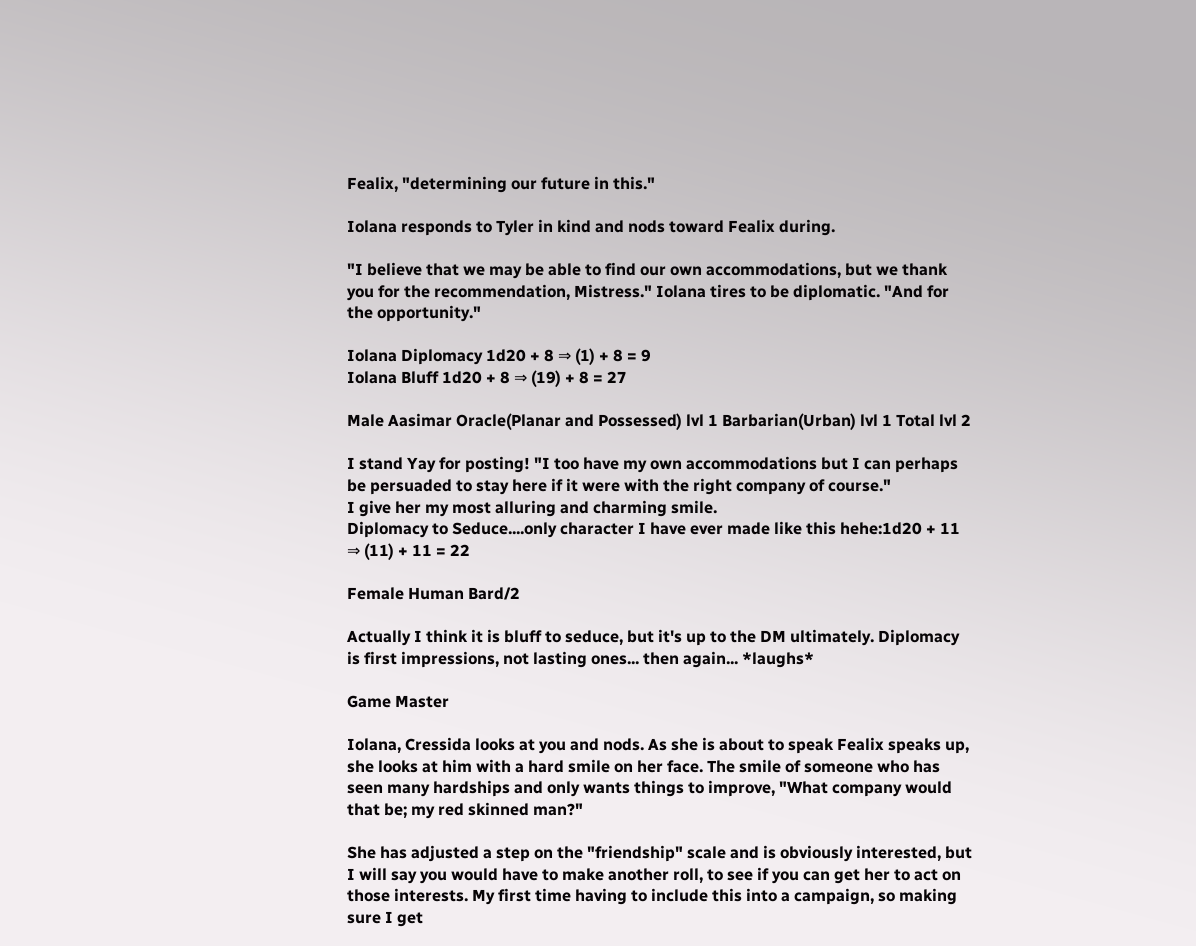Fealix, "determining our future in this."

Iolana responds to Tyler in kind and nods toward Fealix during.

"I believe that we may be able to find our own accommodations, but we thank you for the recommendation, Mistress." Iolana tires to be diplomatic. "And for the opportunity."

Iolana Diplomacy 1d20 + 8 ⇒ (1) + 8 = 9
Iolana Bluff 1d20 + 8 ⇒ (19) + 8 = 27

Male Aasimar Oracle(Planar and Possessed) lvl 1 Barbarian(Urban) lvl 1 Total lvl 2

I stand Yay for posting! "I too have my own accommodations but I can perhaps be persuaded to stay here if it were with the right company of course."
I give her my most alluring and charming smile.
Diplomacy to Seduce....only character I have ever made like this hehe:1d20 + 11 ⇒ (11) + 11 = 22

Female Human Bard/2

Actually I think it is bluff to seduce, but it's up to the DM ultimately. Diplomacy is first impressions, not lasting ones... then again... *laughs*

Game Master

Iolana, Cressida looks at you and nods. As she is about to speak Fealix speaks up, she looks at him with a hard smile on her face. The smile of someone who has seen many hardships and only wants things to improve, "What company would that be; my red skinned man?"

She has adjusted a step on the "friendship" scale and is obviously interested, but I will say you would have to make another roll, to see if you can get her to act on those interests. My first time having to include this into a campaign, so making sure I get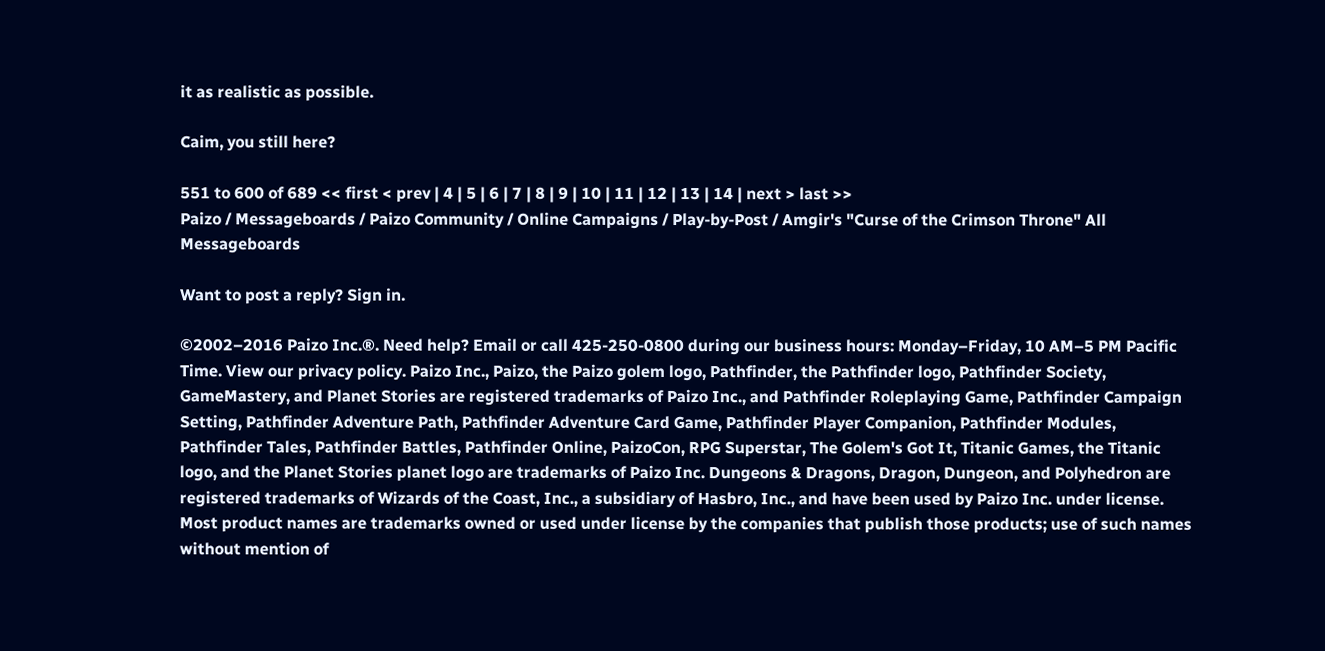it as realistic as possible.

Caim, you still here?

551 to 600 of 689 << first < prev | 4 | 5 | 6 | 7 | 8 | 9 | 10 | 11 | 12 | 13 | 14 | next > last >>
Paizo / Messageboards / Paizo Community / Online Campaigns / Play-by-Post / Amgir's "Curse of the Crimson Throne" All Messageboards

Want to post a reply? Sign in.

©2002–2016 Paizo Inc.®. Need help? Email or call 425-250-0800 during our business hours: Monday–Friday, 10 AM–5 PM Pacific Time. View our privacy policy. Paizo Inc., Paizo, the Paizo golem logo, Pathfinder, the Pathfinder logo, Pathfinder Society, GameMastery, and Planet Stories are registered trademarks of Paizo Inc., and Pathfinder Roleplaying Game, Pathfinder Campaign Setting, Pathfinder Adventure Path, Pathfinder Adventure Card Game, Pathfinder Player Companion, Pathfinder Modules, Pathfinder Tales, Pathfinder Battles, Pathfinder Online, PaizoCon, RPG Superstar, The Golem's Got It, Titanic Games, the Titanic logo, and the Planet Stories planet logo are trademarks of Paizo Inc. Dungeons & Dragons, Dragon, Dungeon, and Polyhedron are registered trademarks of Wizards of the Coast, Inc., a subsidiary of Hasbro, Inc., and have been used by Paizo Inc. under license. Most product names are trademarks owned or used under license by the companies that publish those products; use of such names without mention of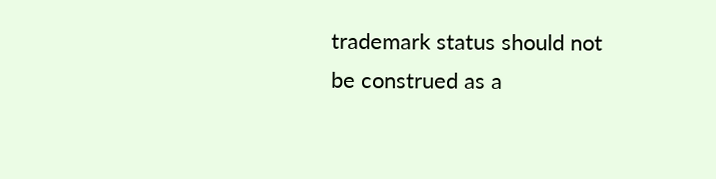trademark status should not be construed as a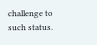challenge to such status.